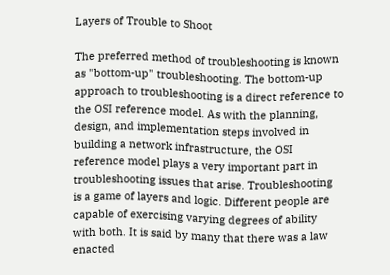Layers of Trouble to Shoot

The preferred method of troubleshooting is known as "bottom-up" troubleshooting. The bottom-up approach to troubleshooting is a direct reference to the OSI reference model. As with the planning, design, and implementation steps involved in building a network infrastructure, the OSI reference model plays a very important part in troubleshooting issues that arise. Troubleshooting is a game of layers and logic. Different people are capable of exercising varying degrees of ability with both. It is said by many that there was a law enacted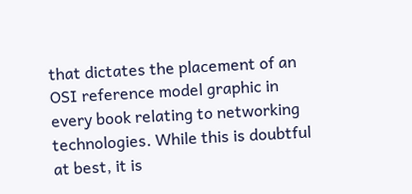that dictates the placement of an OSI reference model graphic in every book relating to networking technologies. While this is doubtful at best, it is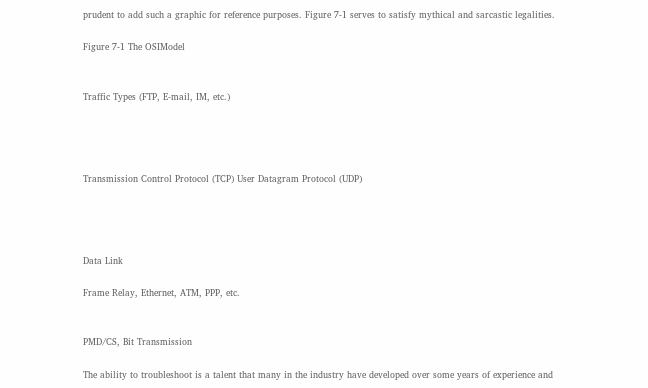prudent to add such a graphic for reference purposes. Figure 7-1 serves to satisfy mythical and sarcastic legalities.

Figure 7-1 The OSIModel


Traffic Types (FTP, E-mail, IM, etc.)




Transmission Control Protocol (TCP) User Datagram Protocol (UDP)




Data Link

Frame Relay, Ethernet, ATM, PPP, etc.


PMD/CS, Bit Transmission

The ability to troubleshoot is a talent that many in the industry have developed over some years of experience and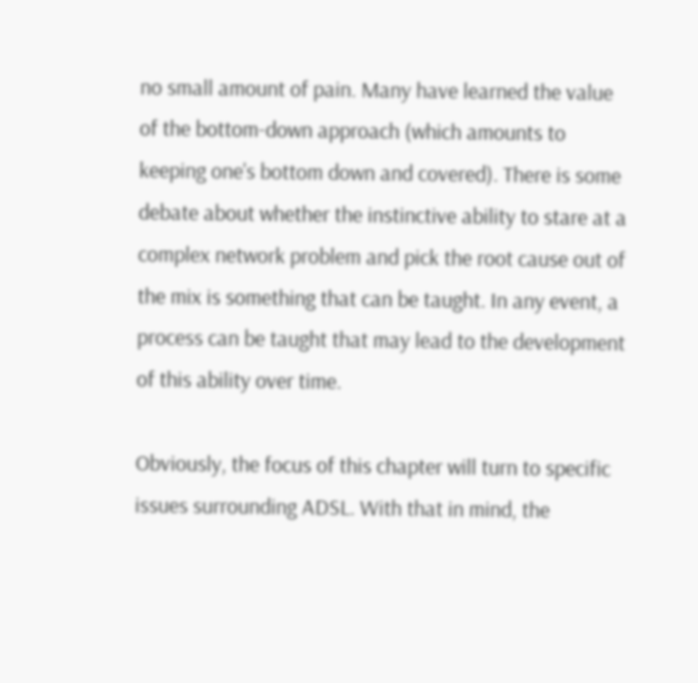no small amount of pain. Many have learned the value of the bottom-down approach (which amounts to keeping one's bottom down and covered). There is some debate about whether the instinctive ability to stare at a complex network problem and pick the root cause out of the mix is something that can be taught. In any event, a process can be taught that may lead to the development of this ability over time.

Obviously, the focus of this chapter will turn to specific issues surrounding ADSL. With that in mind, the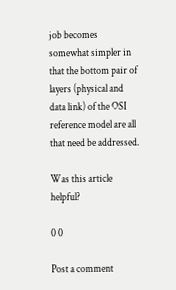job becomes somewhat simpler in that the bottom pair of layers (physical and data link) of the OSI reference model are all that need be addressed.

Was this article helpful?

0 0

Post a comment